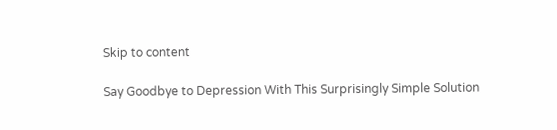Skip to content

Say Goodbye to Depression With This Surprisingly Simple Solution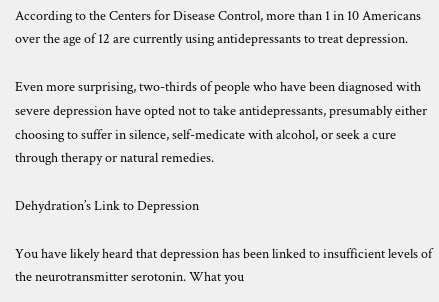According to the Centers for Disease Control, more than 1 in 10 Americans over the age of 12 are currently using antidepressants to treat depression.

Even more surprising, two-thirds of people who have been diagnosed with severe depression have opted not to take antidepressants, presumably either choosing to suffer in silence, self-medicate with alcohol, or seek a cure through therapy or natural remedies.

Dehydration’s Link to Depression

You have likely heard that depression has been linked to insufficient levels of the neurotransmitter serotonin. What you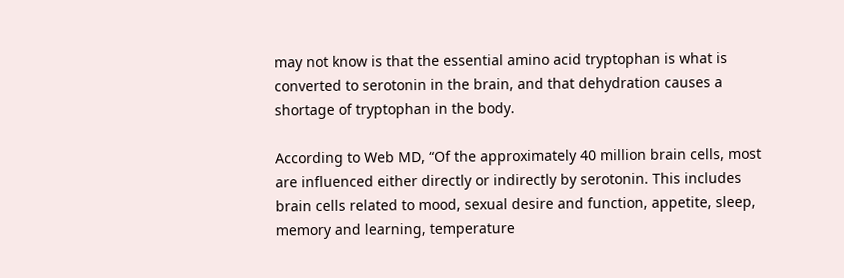may not know is that the essential amino acid tryptophan is what is converted to serotonin in the brain, and that dehydration causes a shortage of tryptophan in the body.

According to Web MD, “Of the approximately 40 million brain cells, most are influenced either directly or indirectly by serotonin. This includes brain cells related to mood, sexual desire and function, appetite, sleep, memory and learning, temperature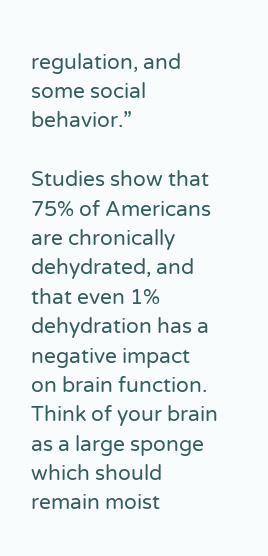regulation, and some social behavior.”

Studies show that 75% of Americans are chronically dehydrated, and that even 1% dehydration has a negative impact on brain function. Think of your brain as a large sponge which should remain moist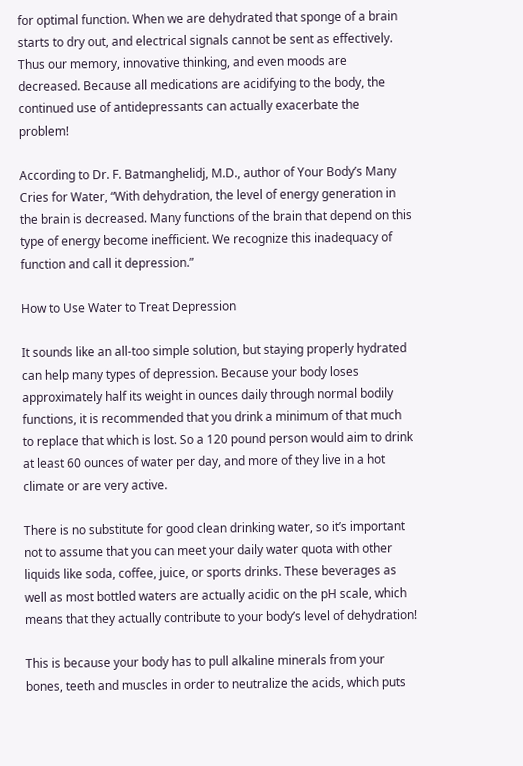for optimal function. When we are dehydrated that sponge of a brain starts to dry out, and electrical signals cannot be sent as effectively. Thus our memory, innovative thinking, and even moods are decreased. Because all medications are acidifying to the body, the continued use of antidepressants can actually exacerbate the problem!

According to Dr. F. Batmanghelidj, M.D., author of Your Body’s Many Cries for Water, “With dehydration, the level of energy generation in the brain is decreased. Many functions of the brain that depend on this type of energy become inefficient. We recognize this inadequacy of function and call it depression.”

How to Use Water to Treat Depression

It sounds like an all-too simple solution, but staying properly hydrated can help many types of depression. Because your body loses approximately half its weight in ounces daily through normal bodily functions, it is recommended that you drink a minimum of that much to replace that which is lost. So a 120 pound person would aim to drink at least 60 ounces of water per day, and more of they live in a hot climate or are very active.

There is no substitute for good clean drinking water, so it’s important not to assume that you can meet your daily water quota with other liquids like soda, coffee, juice, or sports drinks. These beverages as well as most bottled waters are actually acidic on the pH scale, which means that they actually contribute to your body’s level of dehydration!

This is because your body has to pull alkaline minerals from your bones, teeth and muscles in order to neutralize the acids, which puts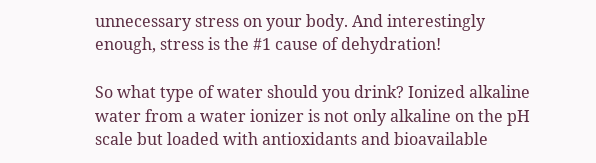unnecessary stress on your body. And interestingly enough, stress is the #1 cause of dehydration!

So what type of water should you drink? Ionized alkaline water from a water ionizer is not only alkaline on the pH scale but loaded with antioxidants and bioavailable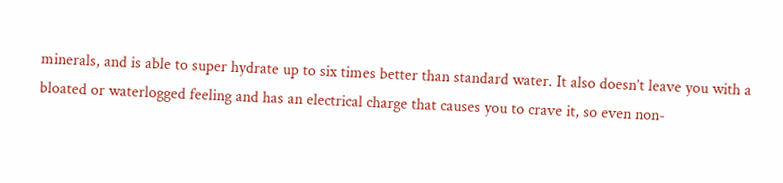minerals, and is able to super hydrate up to six times better than standard water. It also doesn’t leave you with a bloated or waterlogged feeling and has an electrical charge that causes you to crave it, so even non-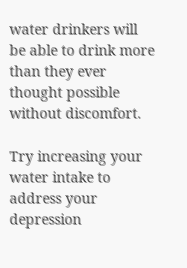water drinkers will be able to drink more than they ever thought possible without discomfort.

Try increasing your water intake to address your depression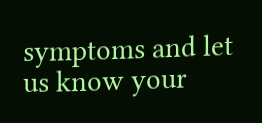symptoms and let us know your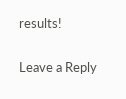results!

Leave a Reply